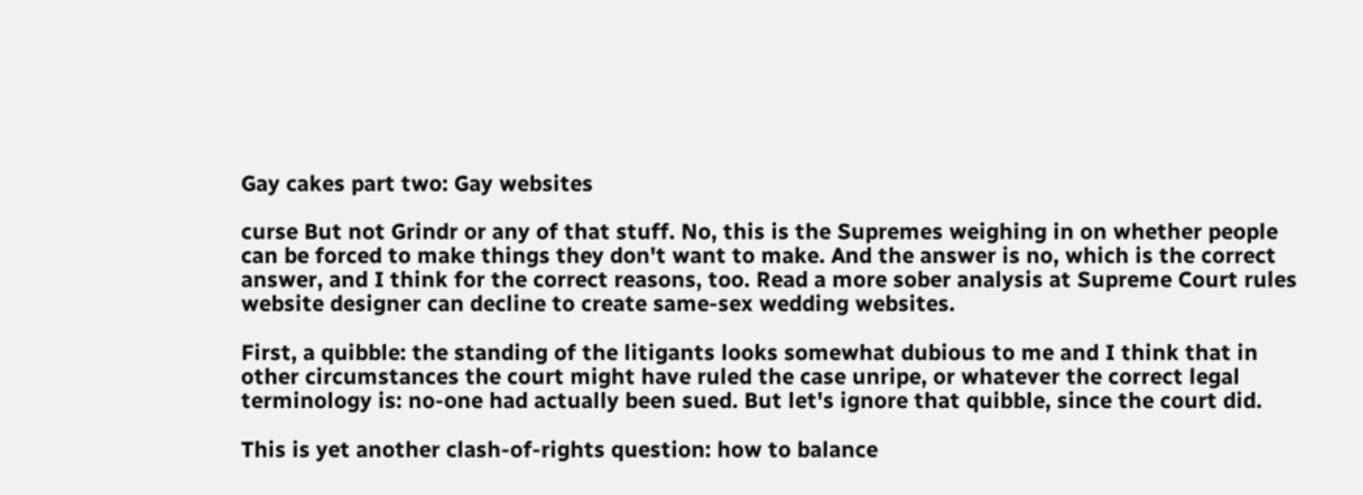Gay cakes part two: Gay websites

curse But not Grindr or any of that stuff. No, this is the Supremes weighing in on whether people can be forced to make things they don't want to make. And the answer is no, which is the correct answer, and I think for the correct reasons, too. Read a more sober analysis at Supreme Court rules website designer can decline to create same-sex wedding websites.

First, a quibble: the standing of the litigants looks somewhat dubious to me and I think that in other circumstances the court might have ruled the case unripe, or whatever the correct legal terminology is: no-one had actually been sued. But let's ignore that quibble, since the court did.

This is yet another clash-of-rights question: how to balance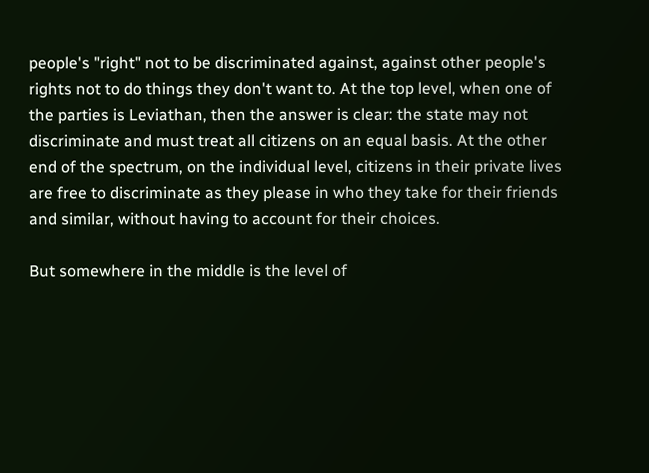people's "right" not to be discriminated against, against other people's rights not to do things they don't want to. At the top level, when one of the parties is Leviathan, then the answer is clear: the state may not discriminate and must treat all citizens on an equal basis. At the other end of the spectrum, on the individual level, citizens in their private lives are free to discriminate as they please in who they take for their friends and similar, without having to account for their choices.

But somewhere in the middle is the level of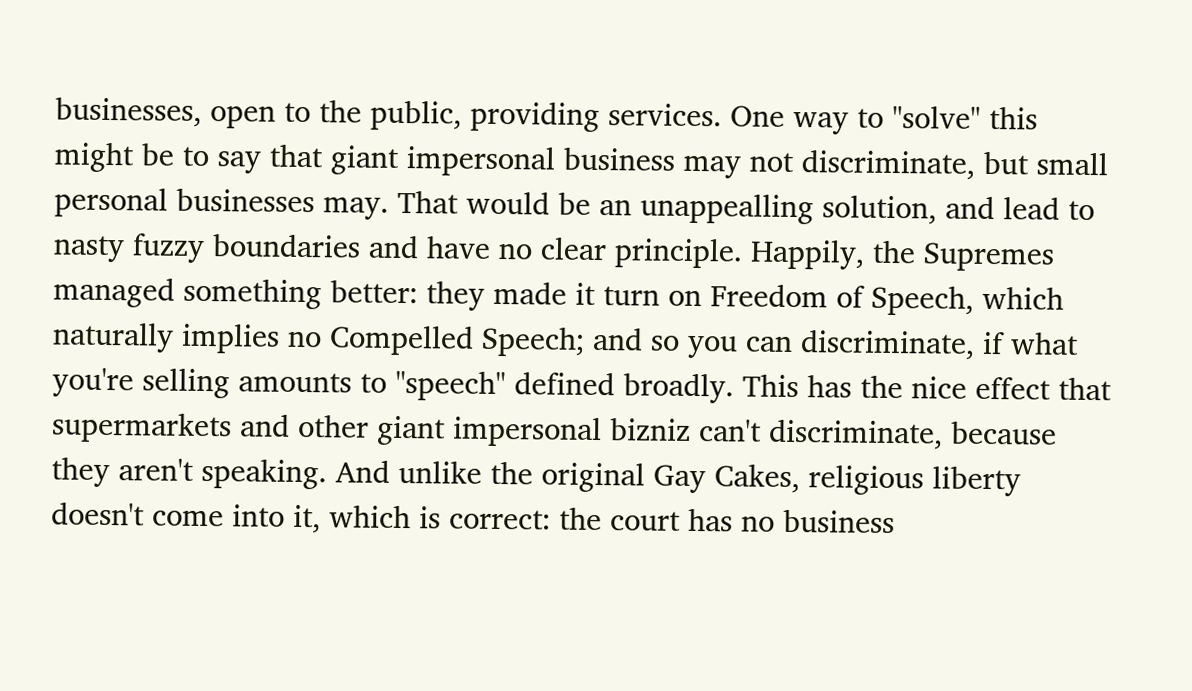businesses, open to the public, providing services. One way to "solve" this might be to say that giant impersonal business may not discriminate, but small personal businesses may. That would be an unappealling solution, and lead to nasty fuzzy boundaries and have no clear principle. Happily, the Supremes managed something better: they made it turn on Freedom of Speech, which naturally implies no Compelled Speech; and so you can discriminate, if what you're selling amounts to "speech" defined broadly. This has the nice effect that supermarkets and other giant impersonal bizniz can't discriminate, because they aren't speaking. And unlike the original Gay Cakes, religious liberty doesn't come into it, which is correct: the court has no business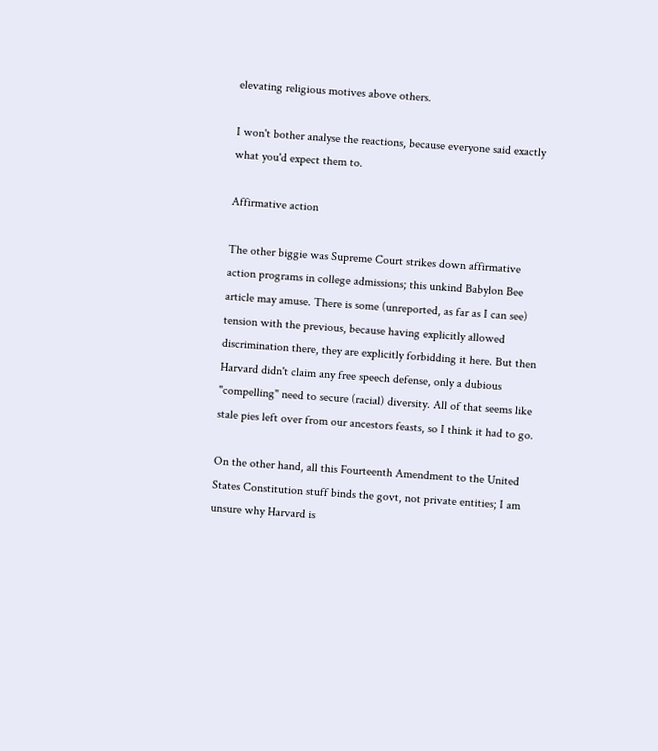elevating religious motives above others.

I won't bother analyse the reactions, because everyone said exactly what you'd expect them to.

Affirmative action

The other biggie was Supreme Court strikes down affirmative action programs in college admissions; this unkind Babylon Bee article may amuse. There is some (unreported, as far as I can see) tension with the previous, because having explicitly allowed discrimination there, they are explicitly forbidding it here. But then Harvard didn't claim any free speech defense, only a dubious "compelling" need to secure (racial) diversity. All of that seems like stale pies left over from our ancestors feasts, so I think it had to go.

On the other hand, all this Fourteenth Amendment to the United States Constitution stuff binds the govt, not private entities; I am unsure why Harvard is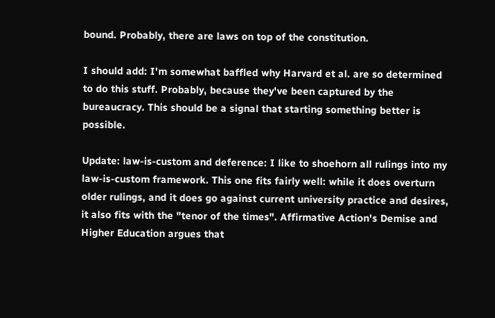bound. Probably, there are laws on top of the constitution.

I should add: I'm somewhat baffled why Harvard et al. are so determined to do this stuff. Probably, because they've been captured by the bureaucracy. This should be a signal that starting something better is possible.

Update: law-is-custom and deference: I like to shoehorn all rulings into my law-is-custom framework. This one fits fairly well: while it does overturn older rulings, and it does go against current university practice and desires, it also fits with the "tenor of the times". Affirmative Action's Demise and Higher Education argues that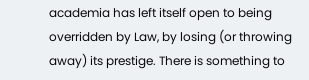academia has left itself open to being overridden by Law, by losing (or throwing away) its prestige. There is something to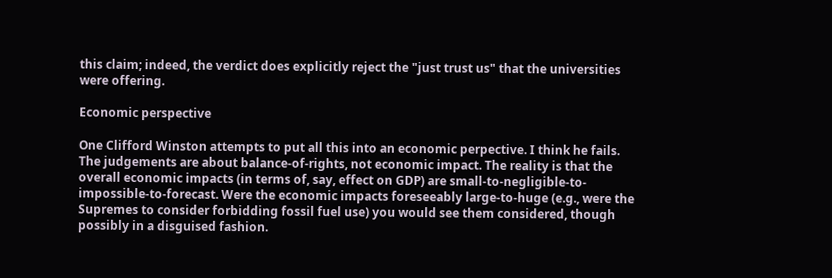this claim; indeed, the verdict does explicitly reject the "just trust us" that the universities were offering.

Economic perspective

One Clifford Winston attempts to put all this into an economic perpective. I think he fails. The judgements are about balance-of-rights, not economic impact. The reality is that the overall economic impacts (in terms of, say, effect on GDP) are small-to-negligible-to-impossible-to-forecast. Were the economic impacts foreseeably large-to-huge (e.g., were the Supremes to consider forbidding fossil fuel use) you would see them considered, though possibly in a disguised fashion.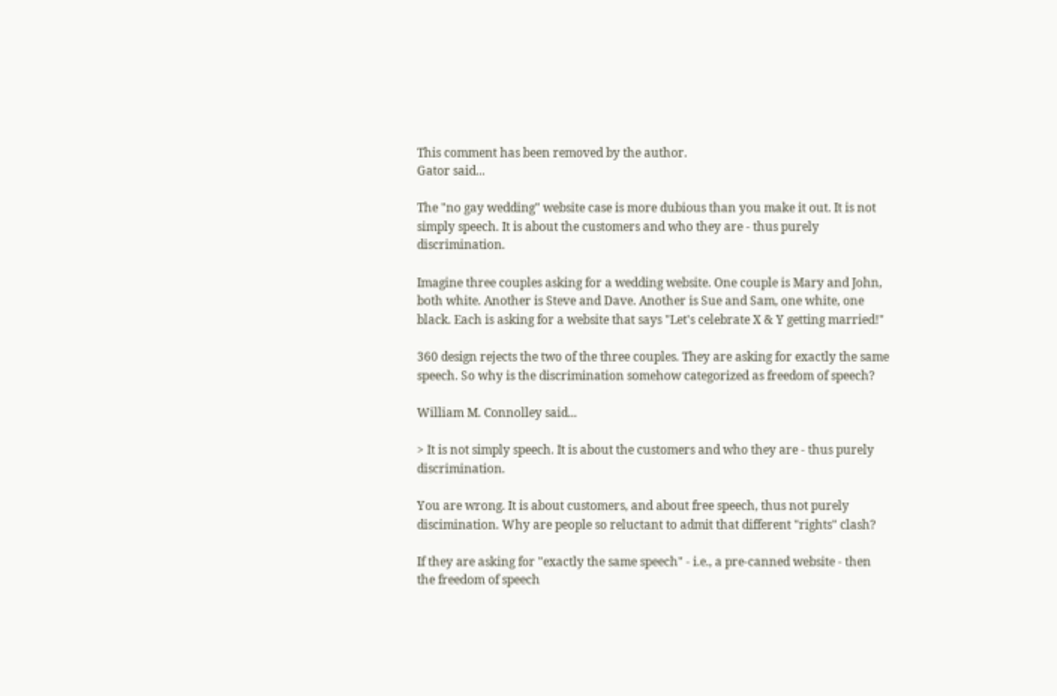This comment has been removed by the author.
Gator said...

The "no gay wedding" website case is more dubious than you make it out. It is not simply speech. It is about the customers and who they are - thus purely discrimination.

Imagine three couples asking for a wedding website. One couple is Mary and John, both white. Another is Steve and Dave. Another is Sue and Sam, one white, one black. Each is asking for a website that says "Let's celebrate X & Y getting married!"

360 design rejects the two of the three couples. They are asking for exactly the same speech. So why is the discrimination somehow categorized as freedom of speech?

William M. Connolley said...

> It is not simply speech. It is about the customers and who they are - thus purely discrimination.

You are wrong. It is about customers, and about free speech, thus not purely discimination. Why are people so reluctant to admit that different "rights" clash?

If they are asking for "exactly the same speech" - i.e., a pre-canned website - then the freedom of speech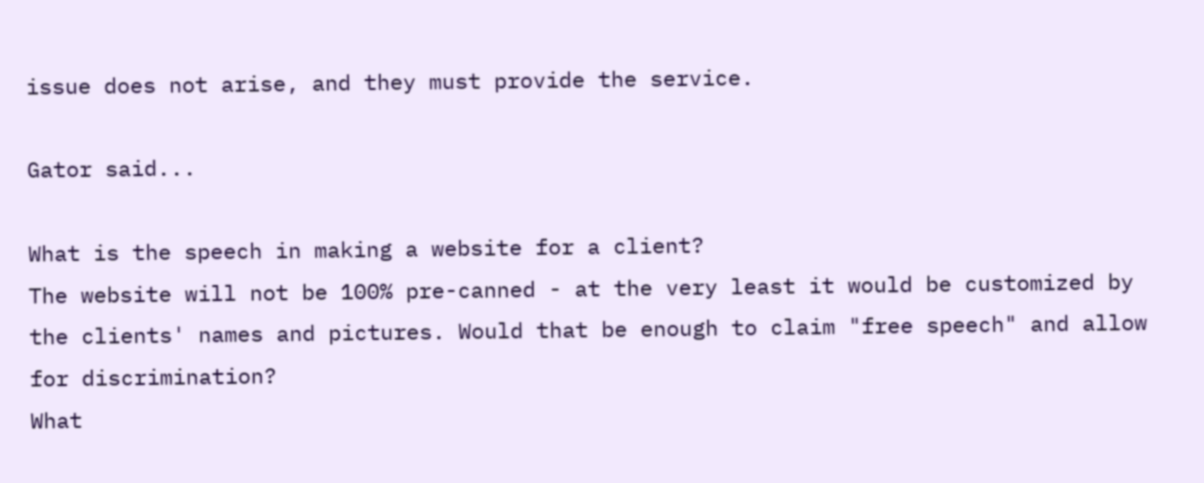issue does not arise, and they must provide the service.

Gator said...

What is the speech in making a website for a client?
The website will not be 100% pre-canned - at the very least it would be customized by the clients' names and pictures. Would that be enough to claim "free speech" and allow for discrimination?
What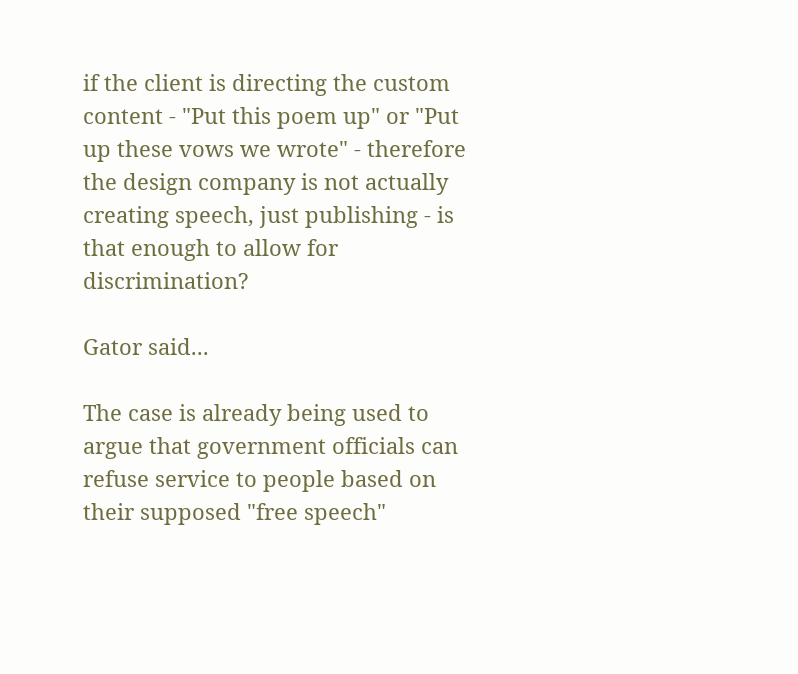if the client is directing the custom content - "Put this poem up" or "Put up these vows we wrote" - therefore the design company is not actually creating speech, just publishing - is that enough to allow for discrimination?

Gator said...

The case is already being used to argue that government officials can refuse service to people based on their supposed "free speech"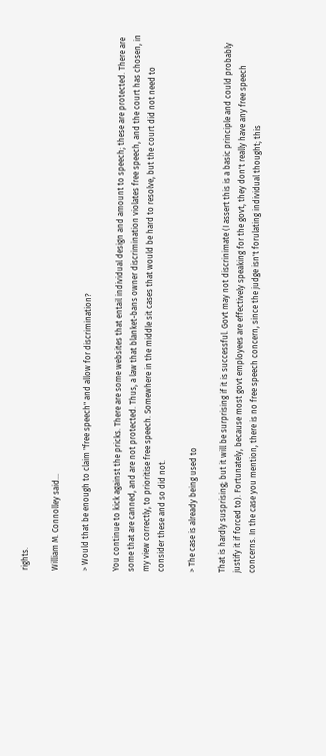rights.

William M. Connolley said...

> Would that be enough to claim "free speech" and allow for discrimination?

You continue to kick against the pricks. There are some websites that entail individual design and amount to speech; these are protected. There are some that are canned, and are not protected. Thus, a law that blanket-bans owner discrimination violates free speech, and the court has chosen, in my view correctly, to prioritise free speech. Somewhere in the middle sit cases that would be hard to resolve, but the court did not need to consider these and so did not.

> The case is already being used to

That is hardly susprising; but it will be surprising if it is successful. Govt may not discrinimate (I assert this is a basic principle and could probably justify it if forced to). Fortunately, because most govt employees are effectively speaking for the govt, they don't really have any free speech concerns. In the case you mention, there is no free speech concern, since the judge isn't forulating individual thought; this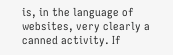is, in the language of websites, very clearly a canned activity. If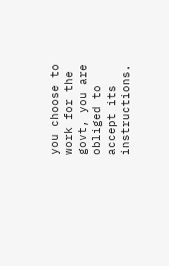you choose to work for the govt, you are obliged to accept its instructions.